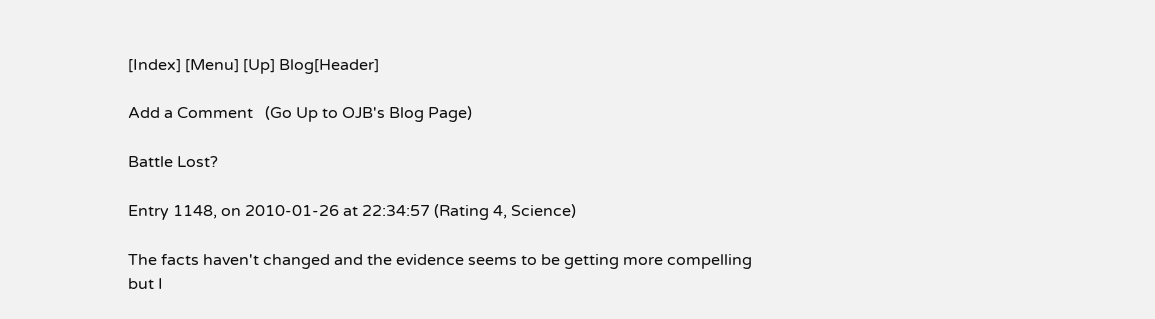[Index] [Menu] [Up] Blog[Header]

Add a Comment   (Go Up to OJB's Blog Page)

Battle Lost?

Entry 1148, on 2010-01-26 at 22:34:57 (Rating 4, Science)

The facts haven't changed and the evidence seems to be getting more compelling but I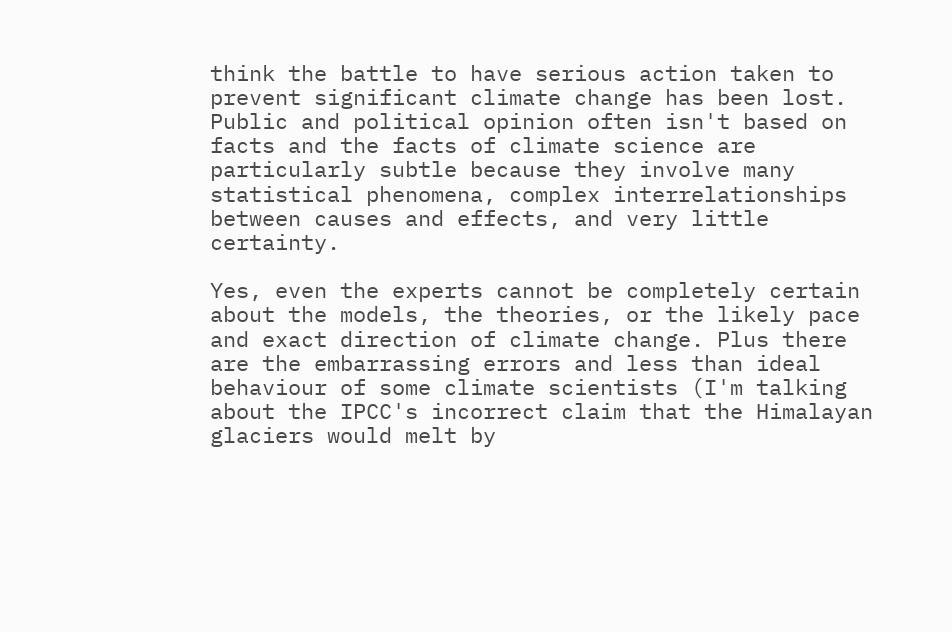think the battle to have serious action taken to prevent significant climate change has been lost. Public and political opinion often isn't based on facts and the facts of climate science are particularly subtle because they involve many statistical phenomena, complex interrelationships between causes and effects, and very little certainty.

Yes, even the experts cannot be completely certain about the models, the theories, or the likely pace and exact direction of climate change. Plus there are the embarrassing errors and less than ideal behaviour of some climate scientists (I'm talking about the IPCC's incorrect claim that the Himalayan glaciers would melt by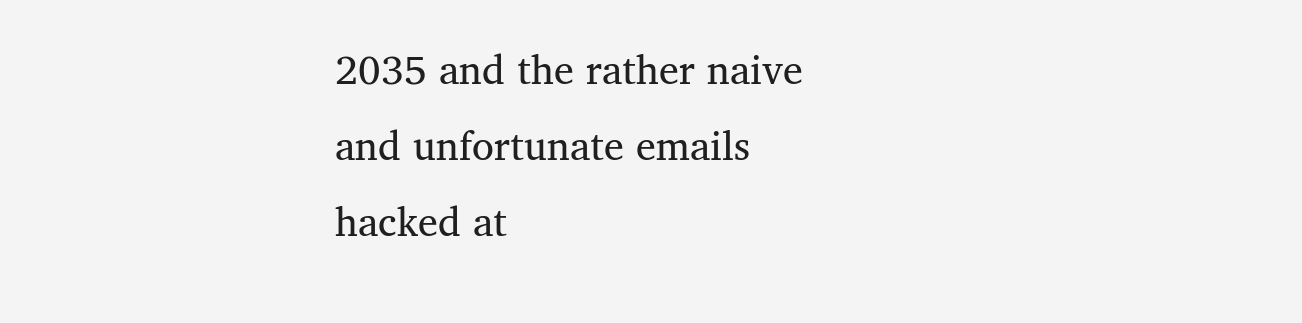2035 and the rather naive and unfortunate emails hacked at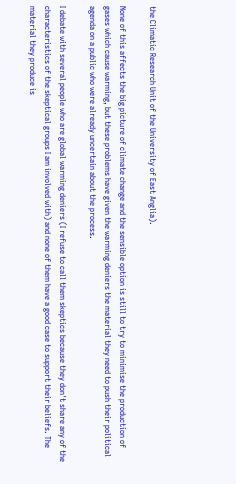the Climatic Research Unit of the University of East Anglia).

None of this affects the big picture of climate change and the sensible option is still to try to minimise the production of gases which cause warming, but these problems have given the warming deniers the material they need to push their political agenda on a public who were already uncertain about the process.

I debate with several people who are global warming deniers (I refuse to call them skeptics because they don't share any of the characteristics of the skeptical groups I am involved with) and none of them have a good case to support their beliefs. The material they produce is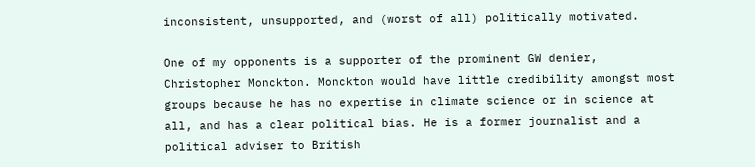inconsistent, unsupported, and (worst of all) politically motivated.

One of my opponents is a supporter of the prominent GW denier, Christopher Monckton. Monckton would have little credibility amongst most groups because he has no expertise in climate science or in science at all, and has a clear political bias. He is a former journalist and a political adviser to British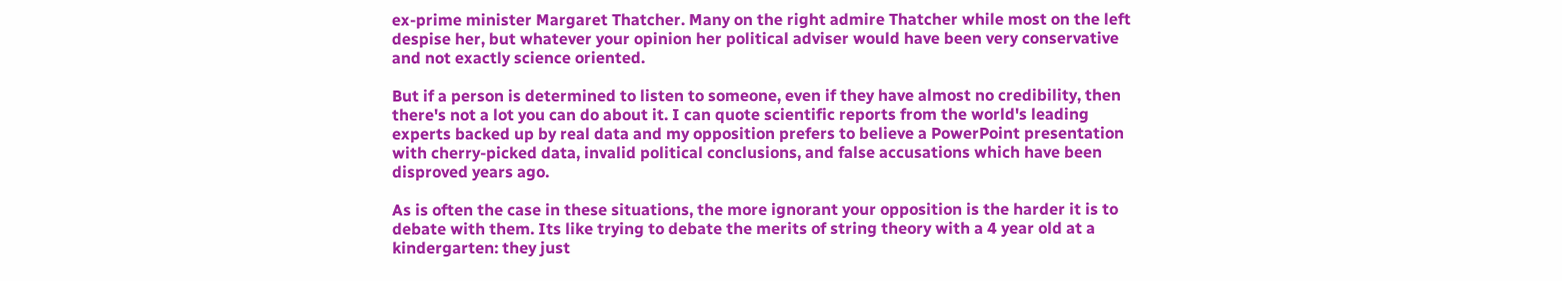ex-prime minister Margaret Thatcher. Many on the right admire Thatcher while most on the left despise her, but whatever your opinion her political adviser would have been very conservative and not exactly science oriented.

But if a person is determined to listen to someone, even if they have almost no credibility, then there's not a lot you can do about it. I can quote scientific reports from the world's leading experts backed up by real data and my opposition prefers to believe a PowerPoint presentation with cherry-picked data, invalid political conclusions, and false accusations which have been disproved years ago.

As is often the case in these situations, the more ignorant your opposition is the harder it is to debate with them. Its like trying to debate the merits of string theory with a 4 year old at a kindergarten: they just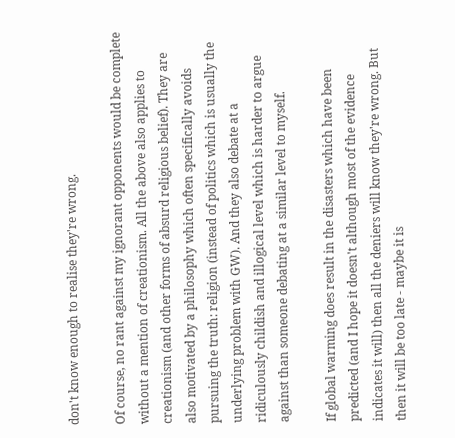don't know enough to realise they're wrong.

Of course, no rant against my ignorant opponents would be complete without a mention of creationism. All the above also applies to creationism (and other forms of absurd religious belief). They are also motivated by a philosophy which often specifically avoids pursuing the truth: religion (instead of politics which is usually the underlying problem with GW). And they also debate at a ridiculously childish and illogical level which is harder to argue against than someone debating at a similar level to myself.

If global warming does result in the disasters which have been predicted (and I hope it doesn't although most of the evidence indicates it will) then all the deniers will know they're wrong. But then it will be too late - maybe it is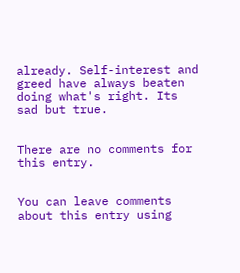already. Self-interest and greed have always beaten doing what's right. Its sad but true.


There are no comments for this entry.


You can leave comments about this entry using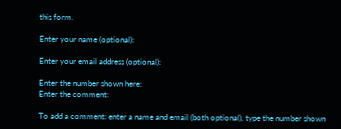this form.

Enter your name (optional):

Enter your email address (optional):

Enter the number shown here:
Enter the comment:

To add a comment: enter a name and email (both optional), type the number shown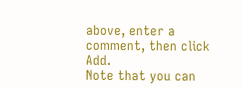above, enter a comment, then click Add.
Note that you can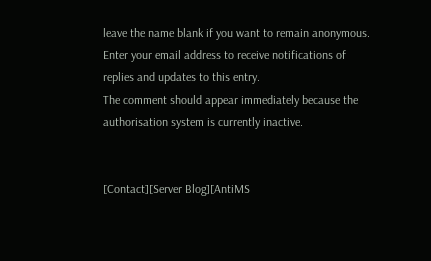leave the name blank if you want to remain anonymous.
Enter your email address to receive notifications of replies and updates to this entry.
The comment should appear immediately because the authorisation system is currently inactive.


[Contact][Server Blog][AntiMS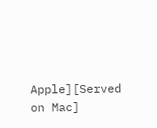Apple][Served on Mac]